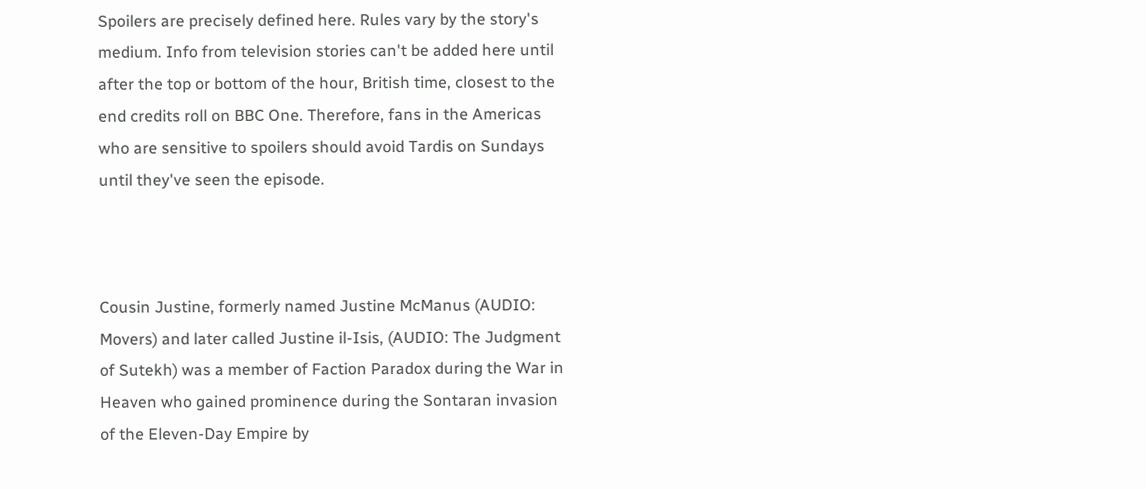Spoilers are precisely defined here. Rules vary by the story's medium. Info from television stories can't be added here until after the top or bottom of the hour, British time, closest to the end credits roll on BBC One. Therefore, fans in the Americas who are sensitive to spoilers should avoid Tardis on Sundays until they've seen the episode.



Cousin Justine, formerly named Justine McManus (AUDIO: Movers) and later called Justine il-Isis, (AUDIO: The Judgment of Sutekh) was a member of Faction Paradox during the War in Heaven who gained prominence during the Sontaran invasion of the Eleven-Day Empire by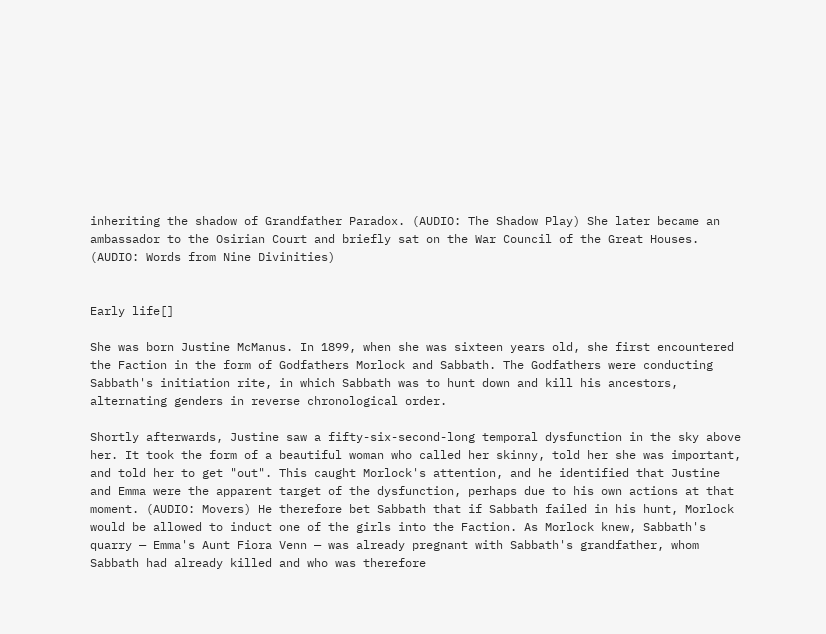inheriting the shadow of Grandfather Paradox. (AUDIO: The Shadow Play) She later became an ambassador to the Osirian Court and briefly sat on the War Council of the Great Houses. (AUDIO: Words from Nine Divinities)


Early life[]

She was born Justine McManus. In 1899, when she was sixteen years old, she first encountered the Faction in the form of Godfathers Morlock and Sabbath. The Godfathers were conducting Sabbath's initiation rite, in which Sabbath was to hunt down and kill his ancestors, alternating genders in reverse chronological order.

Shortly afterwards, Justine saw a fifty-six-second-long temporal dysfunction in the sky above her. It took the form of a beautiful woman who called her skinny, told her she was important, and told her to get "out". This caught Morlock's attention, and he identified that Justine and Emma were the apparent target of the dysfunction, perhaps due to his own actions at that moment. (AUDIO: Movers) He therefore bet Sabbath that if Sabbath failed in his hunt, Morlock would be allowed to induct one of the girls into the Faction. As Morlock knew, Sabbath's quarry — Emma's Aunt Fiora Venn — was already pregnant with Sabbath's grandfather, whom Sabbath had already killed and who was therefore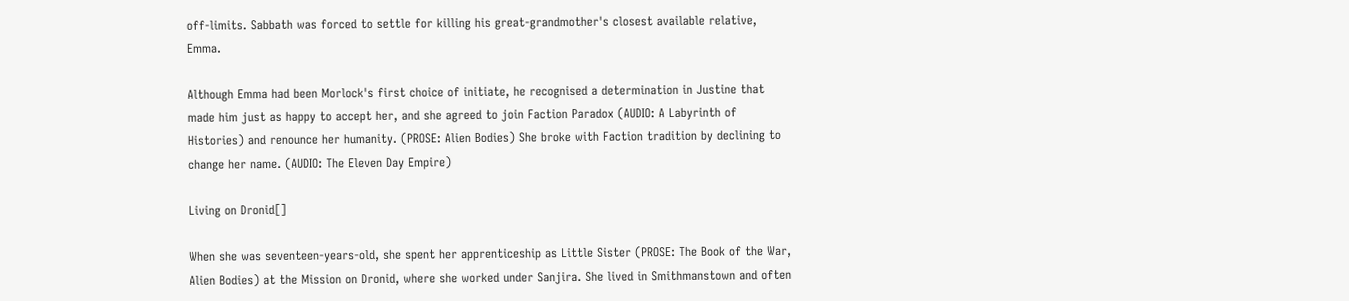off-limits. Sabbath was forced to settle for killing his great-grandmother's closest available relative, Emma.

Although Emma had been Morlock's first choice of initiate, he recognised a determination in Justine that made him just as happy to accept her, and she agreed to join Faction Paradox (AUDIO: A Labyrinth of Histories) and renounce her humanity. (PROSE: Alien Bodies) She broke with Faction tradition by declining to change her name. (AUDIO: The Eleven Day Empire)

Living on Dronid[]

When she was seventeen-years-old, she spent her apprenticeship as Little Sister (PROSE: The Book of the War, Alien Bodies) at the Mission on Dronid, where she worked under Sanjira. She lived in Smithmanstown and often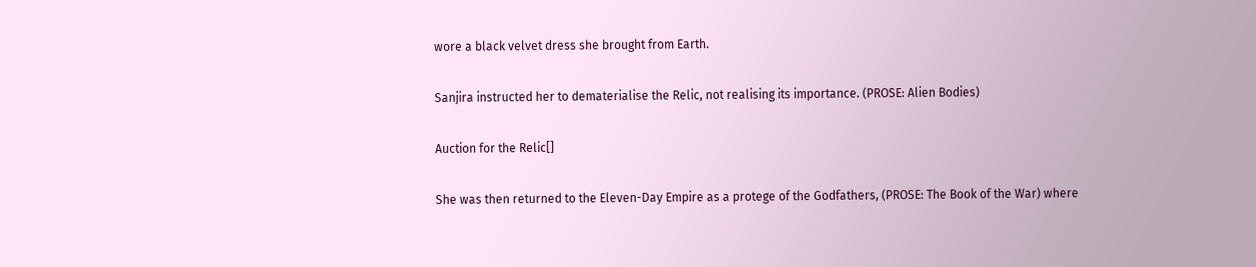wore a black velvet dress she brought from Earth.

Sanjira instructed her to dematerialise the Relic, not realising its importance. (PROSE: Alien Bodies)

Auction for the Relic[]

She was then returned to the Eleven-Day Empire as a protege of the Godfathers, (PROSE: The Book of the War) where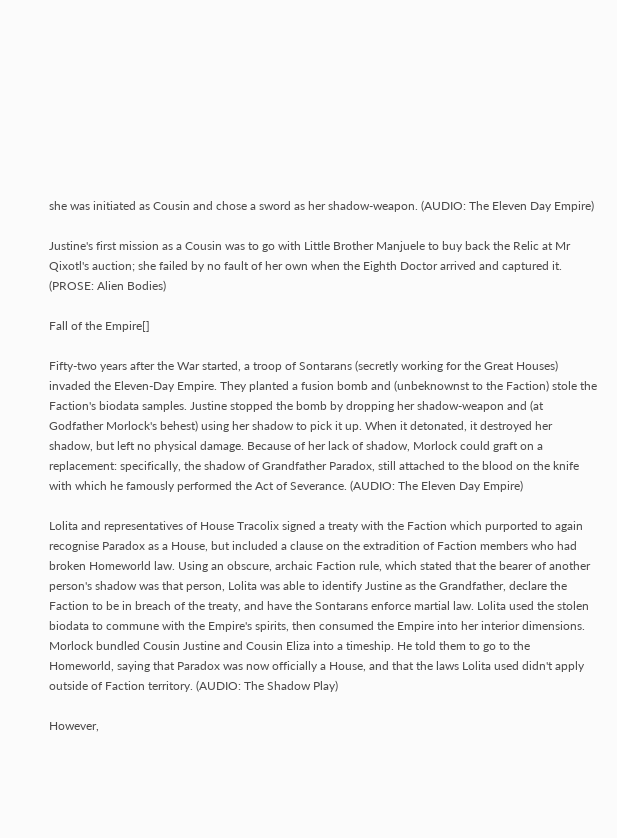she was initiated as Cousin and chose a sword as her shadow-weapon. (AUDIO: The Eleven Day Empire)

Justine's first mission as a Cousin was to go with Little Brother Manjuele to buy back the Relic at Mr Qixotl's auction; she failed by no fault of her own when the Eighth Doctor arrived and captured it. (PROSE: Alien Bodies)

Fall of the Empire[]

Fifty-two years after the War started, a troop of Sontarans (secretly working for the Great Houses) invaded the Eleven-Day Empire. They planted a fusion bomb and (unbeknownst to the Faction) stole the Faction's biodata samples. Justine stopped the bomb by dropping her shadow-weapon and (at Godfather Morlock's behest) using her shadow to pick it up. When it detonated, it destroyed her shadow, but left no physical damage. Because of her lack of shadow, Morlock could graft on a replacement: specifically, the shadow of Grandfather Paradox, still attached to the blood on the knife with which he famously performed the Act of Severance. (AUDIO: The Eleven Day Empire)

Lolita and representatives of House Tracolix signed a treaty with the Faction which purported to again recognise Paradox as a House, but included a clause on the extradition of Faction members who had broken Homeworld law. Using an obscure, archaic Faction rule, which stated that the bearer of another person's shadow was that person, Lolita was able to identify Justine as the Grandfather, declare the Faction to be in breach of the treaty, and have the Sontarans enforce martial law. Lolita used the stolen biodata to commune with the Empire's spirits, then consumed the Empire into her interior dimensions. Morlock bundled Cousin Justine and Cousin Eliza into a timeship. He told them to go to the Homeworld, saying that Paradox was now officially a House, and that the laws Lolita used didn't apply outside of Faction territory. (AUDIO: The Shadow Play)

However,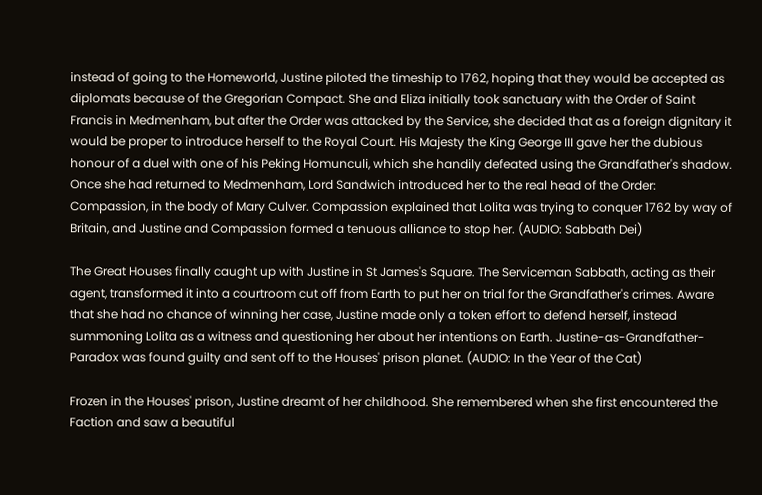instead of going to the Homeworld, Justine piloted the timeship to 1762, hoping that they would be accepted as diplomats because of the Gregorian Compact. She and Eliza initially took sanctuary with the Order of Saint Francis in Medmenham, but after the Order was attacked by the Service, she decided that as a foreign dignitary it would be proper to introduce herself to the Royal Court. His Majesty the King George III gave her the dubious honour of a duel with one of his Peking Homunculi, which she handily defeated using the Grandfather's shadow. Once she had returned to Medmenham, Lord Sandwich introduced her to the real head of the Order: Compassion, in the body of Mary Culver. Compassion explained that Lolita was trying to conquer 1762 by way of Britain, and Justine and Compassion formed a tenuous alliance to stop her. (AUDIO: Sabbath Dei)

The Great Houses finally caught up with Justine in St James's Square. The Serviceman Sabbath, acting as their agent, transformed it into a courtroom cut off from Earth to put her on trial for the Grandfather's crimes. Aware that she had no chance of winning her case, Justine made only a token effort to defend herself, instead summoning Lolita as a witness and questioning her about her intentions on Earth. Justine-as-Grandfather-Paradox was found guilty and sent off to the Houses' prison planet. (AUDIO: In the Year of the Cat)

Frozen in the Houses' prison, Justine dreamt of her childhood. She remembered when she first encountered the Faction and saw a beautiful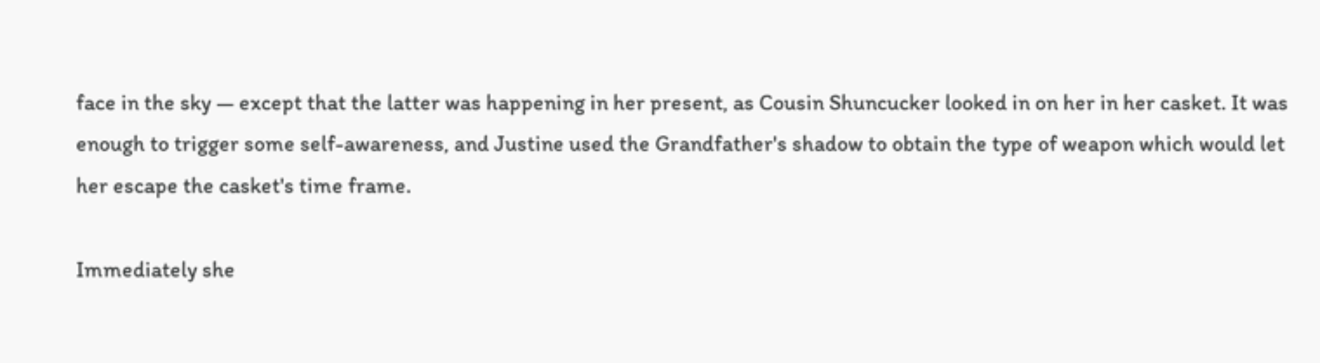face in the sky — except that the latter was happening in her present, as Cousin Shuncucker looked in on her in her casket. It was enough to trigger some self-awareness, and Justine used the Grandfather's shadow to obtain the type of weapon which would let her escape the casket's time frame.

Immediately she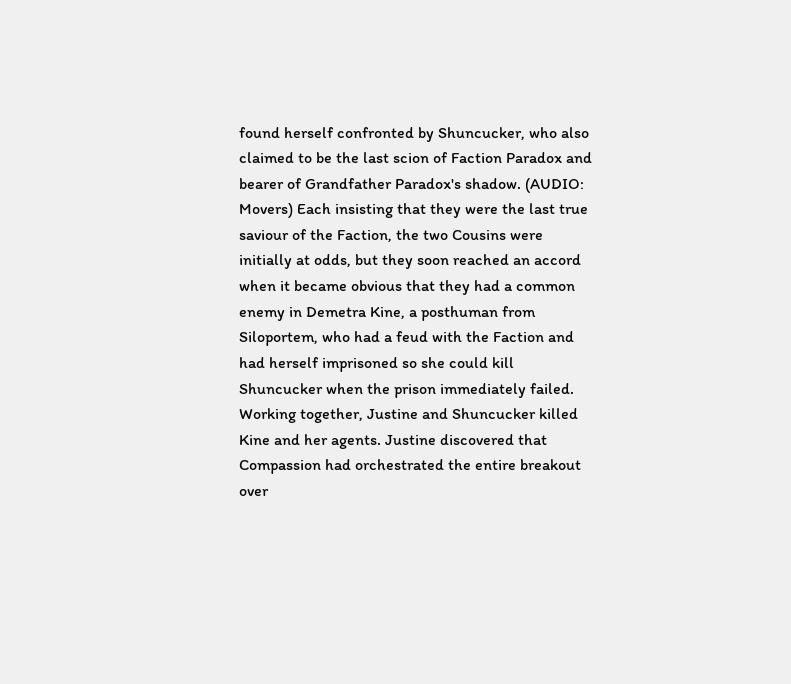found herself confronted by Shuncucker, who also claimed to be the last scion of Faction Paradox and bearer of Grandfather Paradox's shadow. (AUDIO: Movers) Each insisting that they were the last true saviour of the Faction, the two Cousins were initially at odds, but they soon reached an accord when it became obvious that they had a common enemy in Demetra Kine, a posthuman from Siloportem, who had a feud with the Faction and had herself imprisoned so she could kill Shuncucker when the prison immediately failed. Working together, Justine and Shuncucker killed Kine and her agents. Justine discovered that Compassion had orchestrated the entire breakout over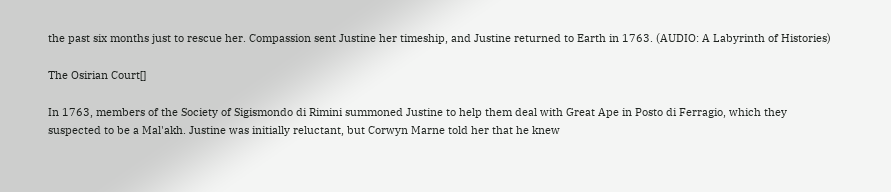the past six months just to rescue her. Compassion sent Justine her timeship, and Justine returned to Earth in 1763. (AUDIO: A Labyrinth of Histories)

The Osirian Court[]

In 1763, members of the Society of Sigismondo di Rimini summoned Justine to help them deal with Great Ape in Posto di Ferragio, which they suspected to be a Mal'akh. Justine was initially reluctant, but Corwyn Marne told her that he knew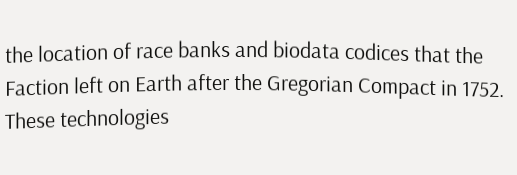the location of race banks and biodata codices that the Faction left on Earth after the Gregorian Compact in 1752. These technologies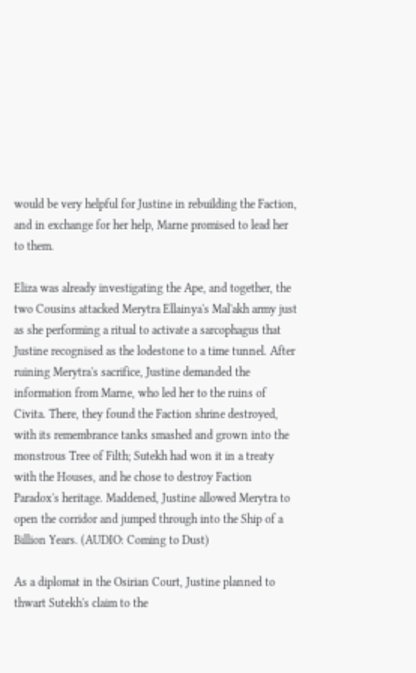would be very helpful for Justine in rebuilding the Faction, and in exchange for her help, Marne promised to lead her to them.

Eliza was already investigating the Ape, and together, the two Cousins attacked Merytra Ellainya's Mal'akh army just as she performing a ritual to activate a sarcophagus that Justine recognised as the lodestone to a time tunnel. After ruining Merytra's sacrifice, Justine demanded the information from Marne, who led her to the ruins of Civita. There, they found the Faction shrine destroyed, with its remembrance tanks smashed and grown into the monstrous Tree of Filth; Sutekh had won it in a treaty with the Houses, and he chose to destroy Faction Paradox's heritage. Maddened, Justine allowed Merytra to open the corridor and jumped through into the Ship of a Billion Years. (AUDIO: Coming to Dust)

As a diplomat in the Osirian Court, Justine planned to thwart Sutekh's claim to the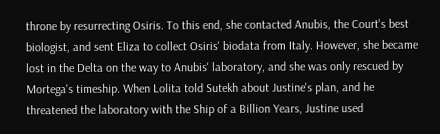throne by resurrecting Osiris. To this end, she contacted Anubis, the Court's best biologist, and sent Eliza to collect Osiris' biodata from Italy. However, she became lost in the Delta on the way to Anubis' laboratory, and she was only rescued by Mortega's timeship. When Lolita told Sutekh about Justine's plan, and he threatened the laboratory with the Ship of a Billion Years, Justine used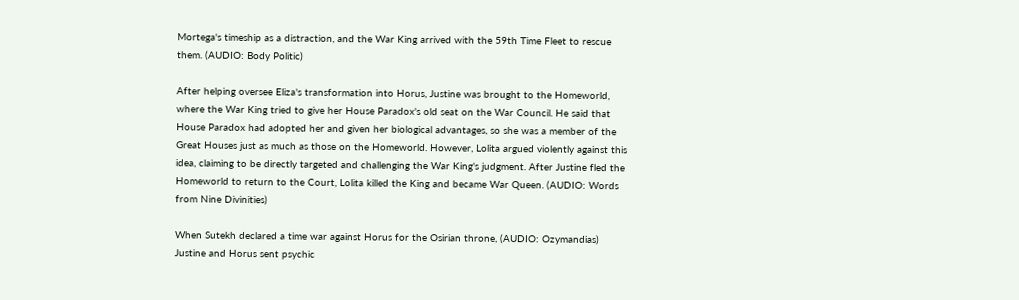Mortega's timeship as a distraction, and the War King arrived with the 59th Time Fleet to rescue them. (AUDIO: Body Politic)

After helping oversee Eliza's transformation into Horus, Justine was brought to the Homeworld, where the War King tried to give her House Paradox's old seat on the War Council. He said that House Paradox had adopted her and given her biological advantages, so she was a member of the Great Houses just as much as those on the Homeworld. However, Lolita argued violently against this idea, claiming to be directly targeted and challenging the War King's judgment. After Justine fled the Homeworld to return to the Court, Lolita killed the King and became War Queen. (AUDIO: Words from Nine Divinities)

When Sutekh declared a time war against Horus for the Osirian throne, (AUDIO: Ozymandias) Justine and Horus sent psychic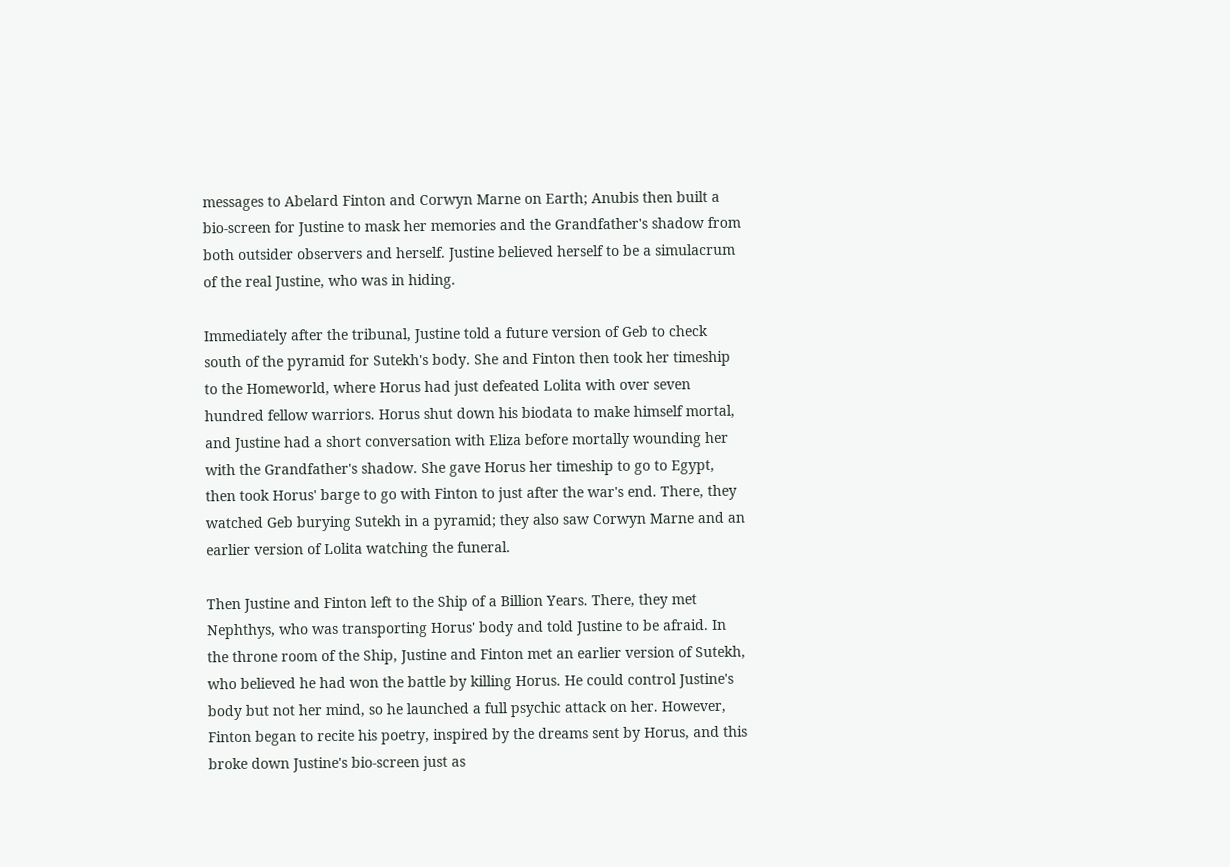messages to Abelard Finton and Corwyn Marne on Earth; Anubis then built a bio-screen for Justine to mask her memories and the Grandfather's shadow from both outsider observers and herself. Justine believed herself to be a simulacrum of the real Justine, who was in hiding.

Immediately after the tribunal, Justine told a future version of Geb to check south of the pyramid for Sutekh's body. She and Finton then took her timeship to the Homeworld, where Horus had just defeated Lolita with over seven hundred fellow warriors. Horus shut down his biodata to make himself mortal, and Justine had a short conversation with Eliza before mortally wounding her with the Grandfather's shadow. She gave Horus her timeship to go to Egypt, then took Horus' barge to go with Finton to just after the war's end. There, they watched Geb burying Sutekh in a pyramid; they also saw Corwyn Marne and an earlier version of Lolita watching the funeral.

Then Justine and Finton left to the Ship of a Billion Years. There, they met Nephthys, who was transporting Horus' body and told Justine to be afraid. In the throne room of the Ship, Justine and Finton met an earlier version of Sutekh, who believed he had won the battle by killing Horus. He could control Justine's body but not her mind, so he launched a full psychic attack on her. However, Finton began to recite his poetry, inspired by the dreams sent by Horus, and this broke down Justine's bio-screen just as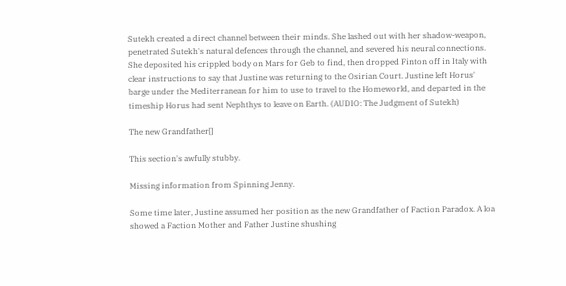Sutekh created a direct channel between their minds. She lashed out with her shadow-weapon, penetrated Sutekh's natural defences through the channel, and severed his neural connections. She deposited his crippled body on Mars for Geb to find, then dropped Finton off in Italy with clear instructions to say that Justine was returning to the Osirian Court. Justine left Horus' barge under the Mediterranean for him to use to travel to the Homeworld, and departed in the timeship Horus had sent Nephthys to leave on Earth. (AUDIO: The Judgment of Sutekh)

The new Grandfather[]

This section's awfully stubby.

Missing information from Spinning Jenny.

Some time later, Justine assumed her position as the new Grandfather of Faction Paradox. A loa showed a Faction Mother and Father Justine shushing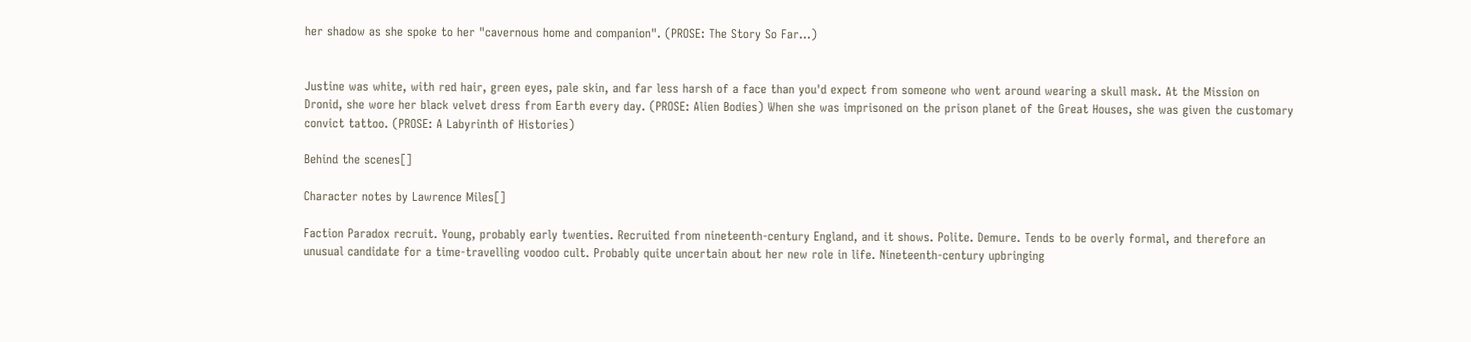her shadow as she spoke to her "cavernous home and companion". (PROSE: The Story So Far...)


Justine was white, with red hair, green eyes, pale skin, and far less harsh of a face than you'd expect from someone who went around wearing a skull mask. At the Mission on Dronid, she wore her black velvet dress from Earth every day. (PROSE: Alien Bodies) When she was imprisoned on the prison planet of the Great Houses, she was given the customary convict tattoo. (PROSE: A Labyrinth of Histories)

Behind the scenes[]

Character notes by Lawrence Miles[]

Faction Paradox recruit. Young, probably early twenties. Recruited from nineteenth-century England, and it shows. Polite. Demure. Tends to be overly formal, and therefore an unusual candidate for a time-travelling voodoo cult. Probably quite uncertain about her new role in life. Nineteenth-century upbringing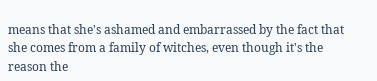means that she's ashamed and embarrassed by the fact that she comes from a family of witches, even though it's the reason the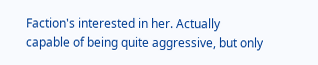Faction's interested in her. Actually capable of being quite aggressive, but only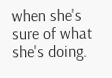when she's sure of what she's doing.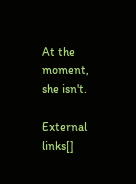At the moment, she isn't.

External links[]